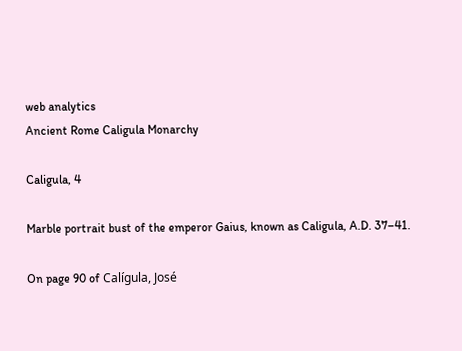web analytics
Ancient Rome Caligula Monarchy

Caligula, 4

Marble portrait bust of the emperor Gaius, known as Caligula, A.D. 37–41.

On page 90 of Calígula, José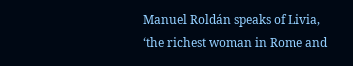Manuel Roldán speaks of Livia, ‘the richest woman in Rome and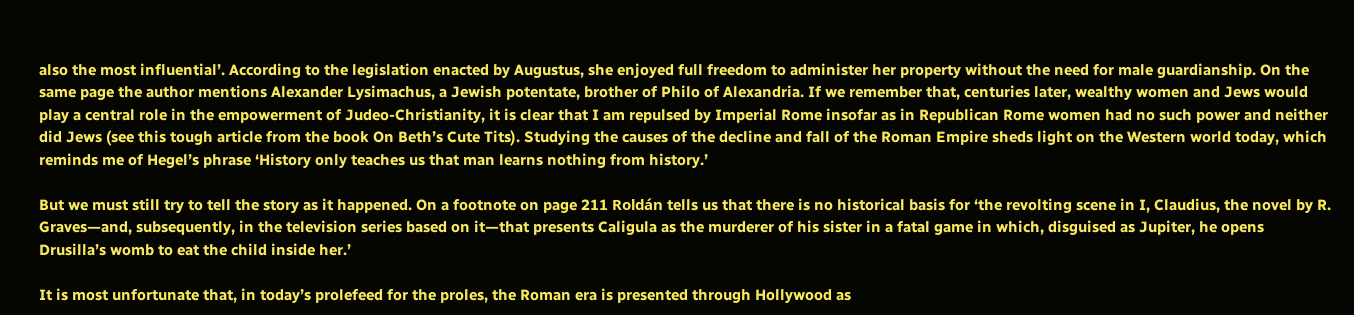also the most influential’. According to the legislation enacted by Augustus, she enjoyed full freedom to administer her property without the need for male guardianship. On the same page the author mentions Alexander Lysimachus, a Jewish potentate, brother of Philo of Alexandria. If we remember that, centuries later, wealthy women and Jews would play a central role in the empowerment of Judeo-Christianity, it is clear that I am repulsed by Imperial Rome insofar as in Republican Rome women had no such power and neither did Jews (see this tough article from the book On Beth’s Cute Tits). Studying the causes of the decline and fall of the Roman Empire sheds light on the Western world today, which reminds me of Hegel’s phrase ‘History only teaches us that man learns nothing from history.’

But we must still try to tell the story as it happened. On a footnote on page 211 Roldán tells us that there is no historical basis for ‘the revolting scene in I, Claudius, the novel by R. Graves—and, subsequently, in the television series based on it—that presents Caligula as the murderer of his sister in a fatal game in which, disguised as Jupiter, he opens Drusilla’s womb to eat the child inside her.’

It is most unfortunate that, in today’s prolefeed for the proles, the Roman era is presented through Hollywood as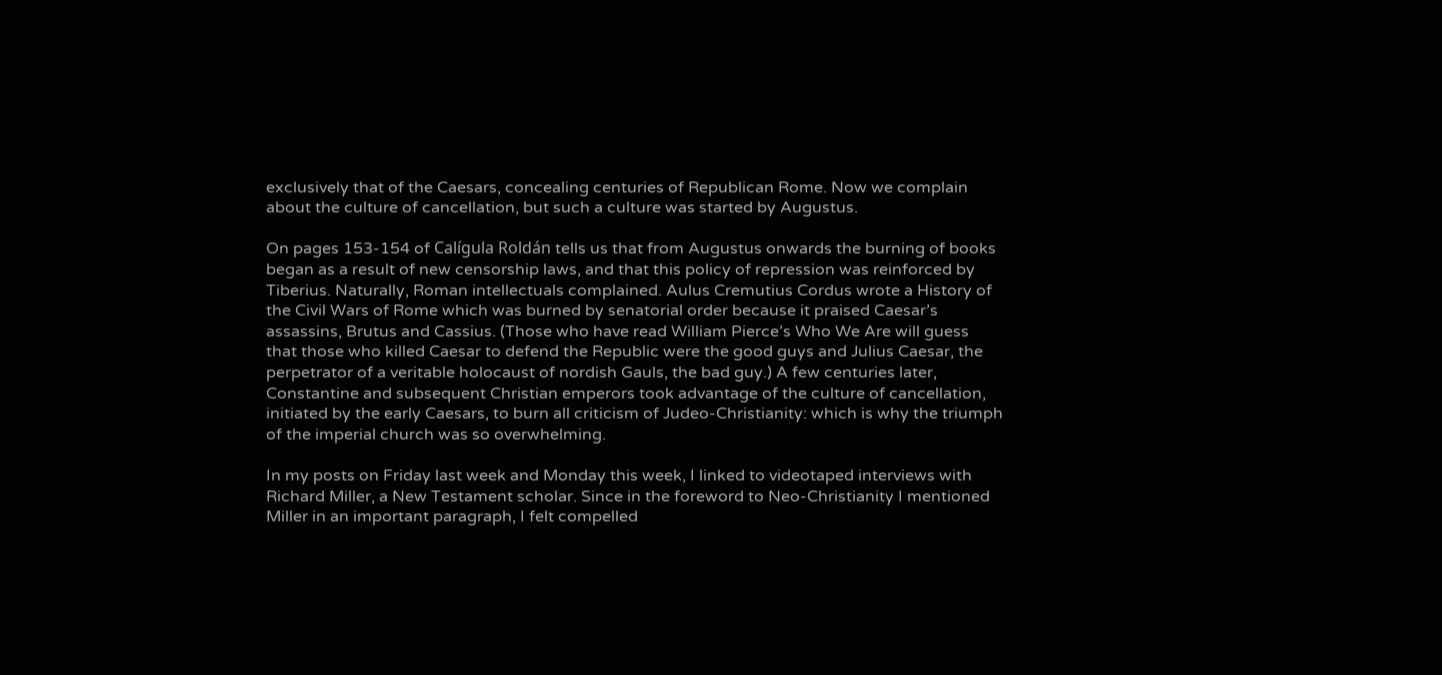exclusively that of the Caesars, concealing centuries of Republican Rome. Now we complain about the culture of cancellation, but such a culture was started by Augustus.

On pages 153-154 of Calígula Roldán tells us that from Augustus onwards the burning of books began as a result of new censorship laws, and that this policy of repression was reinforced by Tiberius. Naturally, Roman intellectuals complained. Aulus Cremutius Cordus wrote a History of the Civil Wars of Rome which was burned by senatorial order because it praised Caesar’s assassins, Brutus and Cassius. (Those who have read William Pierce’s Who We Are will guess that those who killed Caesar to defend the Republic were the good guys and Julius Caesar, the perpetrator of a veritable holocaust of nordish Gauls, the bad guy.) A few centuries later, Constantine and subsequent Christian emperors took advantage of the culture of cancellation, initiated by the early Caesars, to burn all criticism of Judeo-Christianity: which is why the triumph of the imperial church was so overwhelming.

In my posts on Friday last week and Monday this week, I linked to videotaped interviews with Richard Miller, a New Testament scholar. Since in the foreword to Neo-Christianity I mentioned Miller in an important paragraph, I felt compelled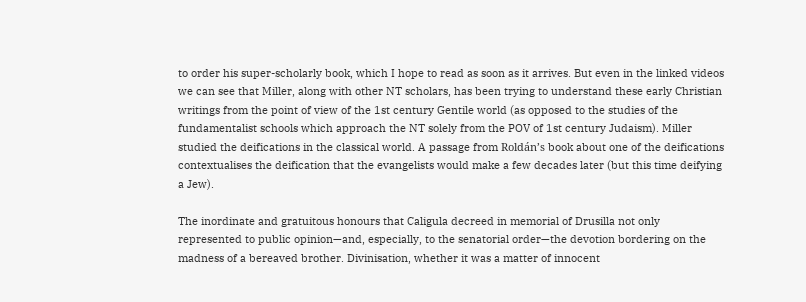to order his super-scholarly book, which I hope to read as soon as it arrives. But even in the linked videos we can see that Miller, along with other NT scholars, has been trying to understand these early Christian writings from the point of view of the 1st century Gentile world (as opposed to the studies of the fundamentalist schools which approach the NT solely from the POV of 1st century Judaism). Miller studied the deifications in the classical world. A passage from Roldán’s book about one of the deifications contextualises the deification that the evangelists would make a few decades later (but this time deifying a Jew).

The inordinate and gratuitous honours that Caligula decreed in memorial of Drusilla not only represented to public opinion—and, especially, to the senatorial order—the devotion bordering on the madness of a bereaved brother. Divinisation, whether it was a matter of innocent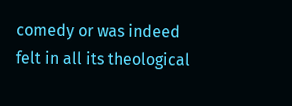comedy or was indeed felt in all its theological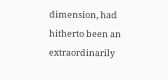dimension, had hitherto been an extraordinarily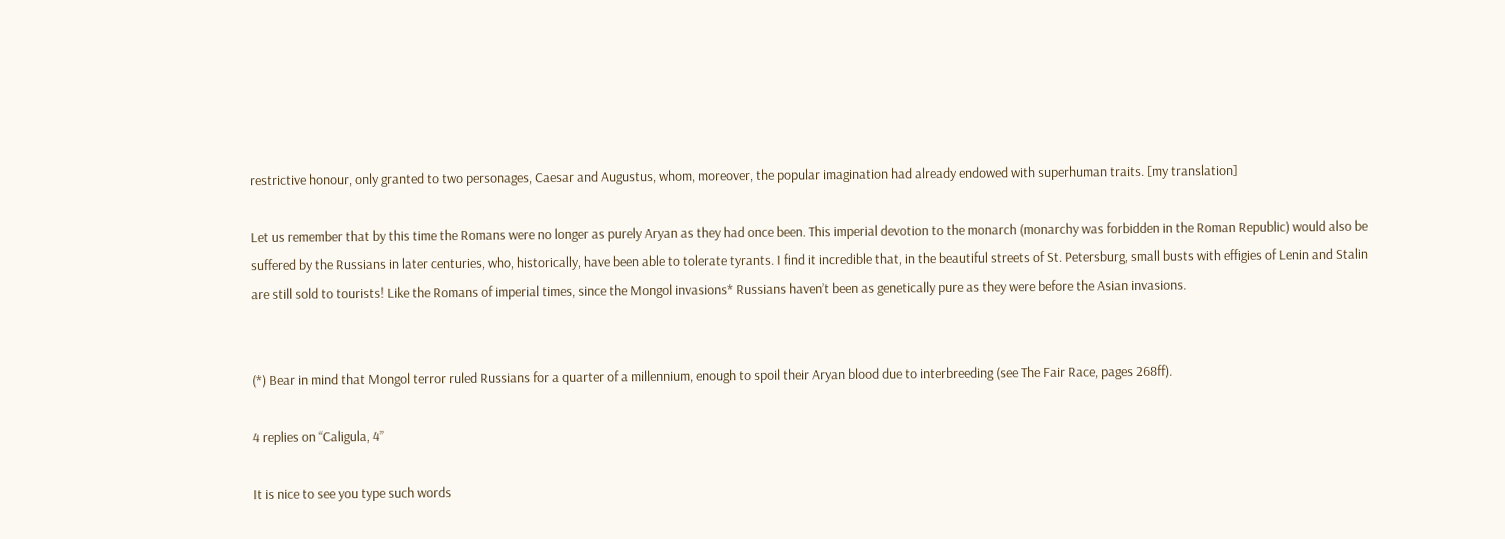restrictive honour, only granted to two personages, Caesar and Augustus, whom, moreover, the popular imagination had already endowed with superhuman traits. [my translation]

Let us remember that by this time the Romans were no longer as purely Aryan as they had once been. This imperial devotion to the monarch (monarchy was forbidden in the Roman Republic) would also be suffered by the Russians in later centuries, who, historically, have been able to tolerate tyrants. I find it incredible that, in the beautiful streets of St. Petersburg, small busts with effigies of Lenin and Stalin are still sold to tourists! Like the Romans of imperial times, since the Mongol invasions* Russians haven’t been as genetically pure as they were before the Asian invasions.


(*) Bear in mind that Mongol terror ruled Russians for a quarter of a millennium, enough to spoil their Aryan blood due to interbreeding (see The Fair Race, pages 268ff).

4 replies on “Caligula, 4”

It is nice to see you type such words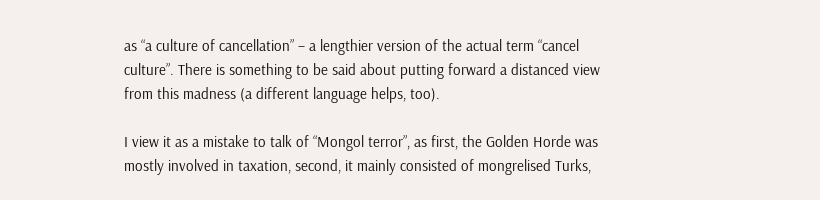as “a culture of cancellation” – a lengthier version of the actual term “cancel culture”. There is something to be said about putting forward a distanced view from this madness (a different language helps, too).

I view it as a mistake to talk of “Mongol terror”, as first, the Golden Horde was mostly involved in taxation, second, it mainly consisted of mongrelised Turks,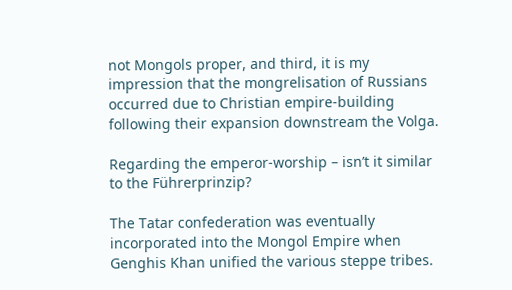not Mongols proper, and third, it is my impression that the mongrelisation of Russians occurred due to Christian empire-building following their expansion downstream the Volga.

Regarding the emperor-worship – isn’t it similar to the Führerprinzip?

The Tatar confederation was eventually incorporated into the Mongol Empire when Genghis Khan unified the various steppe tribes.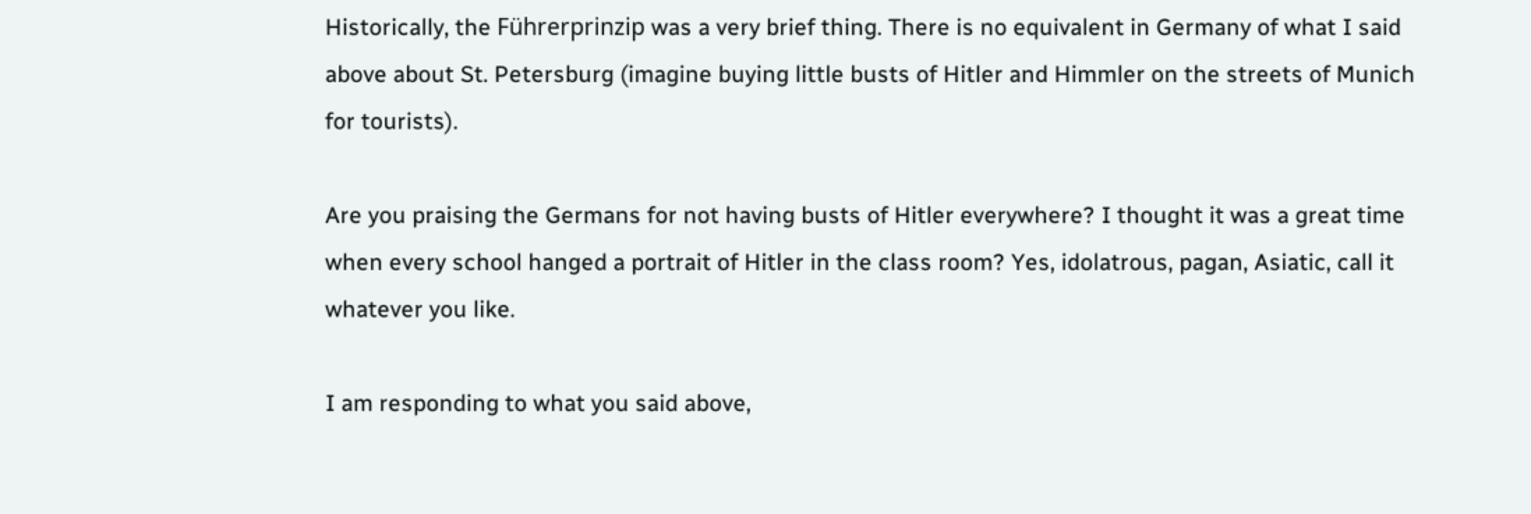Historically, the Führerprinzip was a very brief thing. There is no equivalent in Germany of what I said above about St. Petersburg (imagine buying little busts of Hitler and Himmler on the streets of Munich for tourists).

Are you praising the Germans for not having busts of Hitler everywhere? I thought it was a great time when every school hanged a portrait of Hitler in the class room? Yes, idolatrous, pagan, Asiatic, call it whatever you like.

I am responding to what you said above,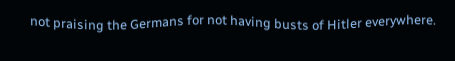not praising the Germans for not having busts of Hitler everywhere.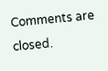Comments are closed.